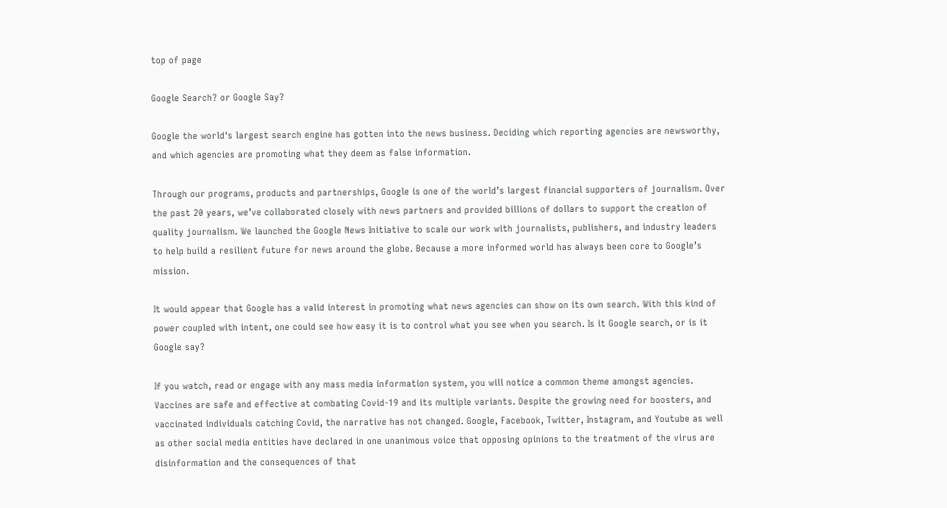top of page

Google Search? or Google Say?

Google the world's largest search engine has gotten into the news business. Deciding which reporting agencies are newsworthy, and which agencies are promoting what they deem as false information.

Through our programs, products and partnerships, Google is one of the world’s largest financial supporters of journalism. Over the past 20 years, we’ve collaborated closely with news partners and provided billions of dollars to support the creation of quality journalism. We launched the Google News Initiative to scale our work with journalists, publishers, and industry leaders to help build a resilient future for news around the globe. Because a more informed world has always been core to Google’s mission.

It would appear that Google has a valid interest in promoting what news agencies can show on its own search. With this kind of power coupled with intent, one could see how easy it is to control what you see when you search. Is it Google search, or is it Google say?

If you watch, read or engage with any mass media information system, you will notice a common theme amongst agencies. Vaccines are safe and effective at combating Covid-19 and its multiple variants. Despite the growing need for boosters, and vaccinated individuals catching Covid, the narrative has not changed. Google, Facebook, Twitter, Instagram, and Youtube as well as other social media entities have declared in one unanimous voice that opposing opinions to the treatment of the virus are disinformation and the consequences of that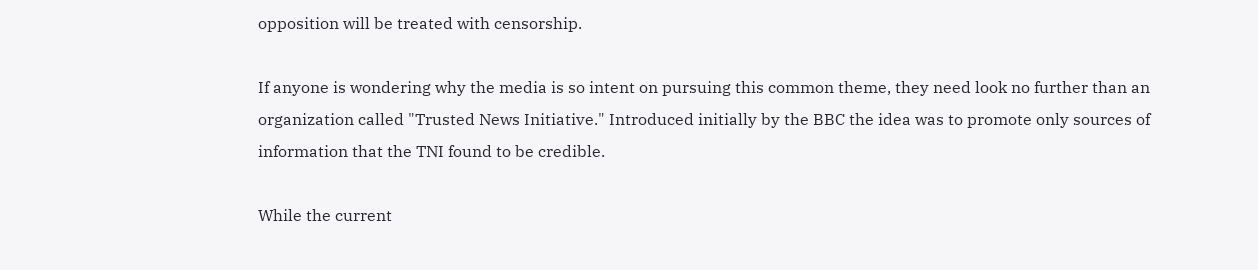opposition will be treated with censorship.

If anyone is wondering why the media is so intent on pursuing this common theme, they need look no further than an organization called "Trusted News Initiative." Introduced initially by the BBC the idea was to promote only sources of information that the TNI found to be credible.

While the current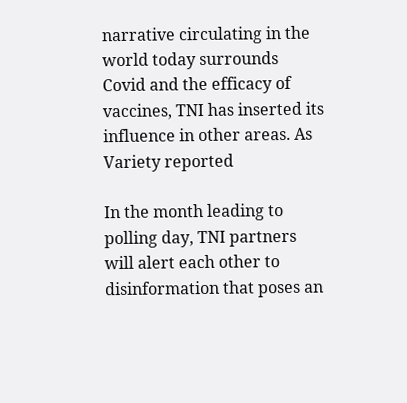narrative circulating in the world today surrounds Covid and the efficacy of vaccines, TNI has inserted its influence in other areas. As Variety reported

In the month leading to polling day, TNI partners will alert each other to disinformation that poses an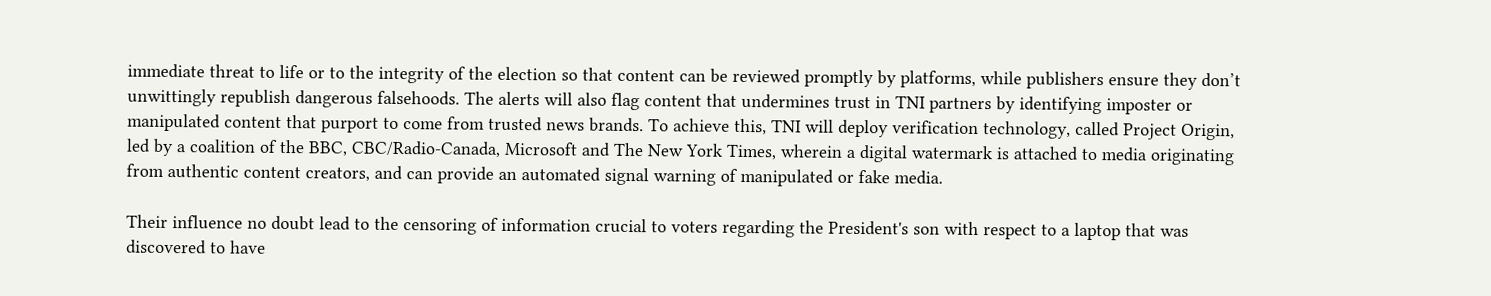immediate threat to life or to the integrity of the election so that content can be reviewed promptly by platforms, while publishers ensure they don’t unwittingly republish dangerous falsehoods. The alerts will also flag content that undermines trust in TNI partners by identifying imposter or manipulated content that purport to come from trusted news brands. To achieve this, TNI will deploy verification technology, called Project Origin, led by a coalition of the BBC, CBC/Radio-Canada, Microsoft and The New York Times, wherein a digital watermark is attached to media originating from authentic content creators, and can provide an automated signal warning of manipulated or fake media.

Their influence no doubt lead to the censoring of information crucial to voters regarding the President's son with respect to a laptop that was discovered to have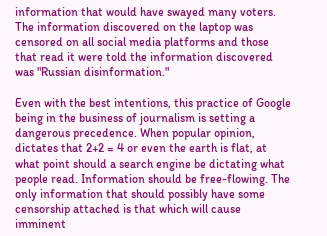information that would have swayed many voters. The information discovered on the laptop was censored on all social media platforms and those that read it were told the information discovered was "Russian disinformation."

Even with the best intentions, this practice of Google being in the business of journalism is setting a dangerous precedence. When popular opinion, dictates that 2+2 = 4 or even the earth is flat, at what point should a search engine be dictating what people read. Information should be free-flowing. The only information that should possibly have some censorship attached is that which will cause imminent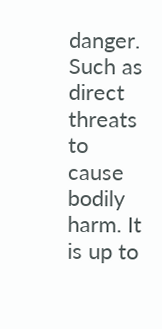danger. Such as direct threats to cause bodily harm. It is up to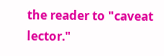the reader to "caveat lector."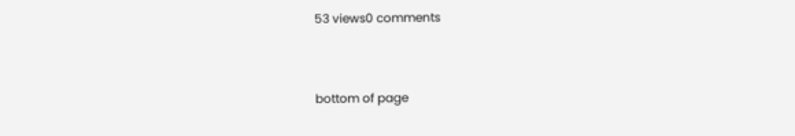53 views0 comments


bottom of page